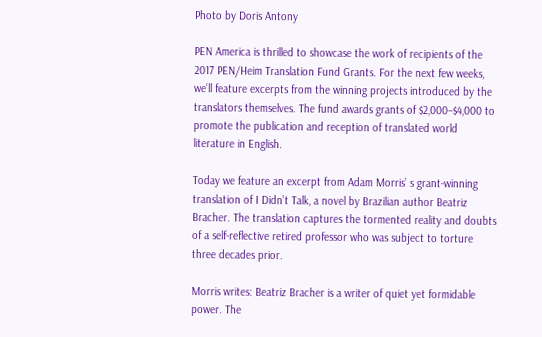Photo by Doris Antony

PEN America is thrilled to showcase the work of recipients of the 2017 PEN/Heim Translation Fund Grants. For the next few weeks, we’ll feature excerpts from the winning projects introduced by the translators themselves. The fund awards grants of $2,000–$4,000 to promote the publication and reception of translated world literature in English.

Today we feature an excerpt from Adam Morris’ s grant-winning translation of I Didn’t Talk, a novel by Brazilian author Beatriz Bracher. The translation captures the tormented reality and doubts of a self-reflective retired professor who was subject to torture three decades prior.

Morris writes: Beatriz Bracher is a writer of quiet yet formidable power. The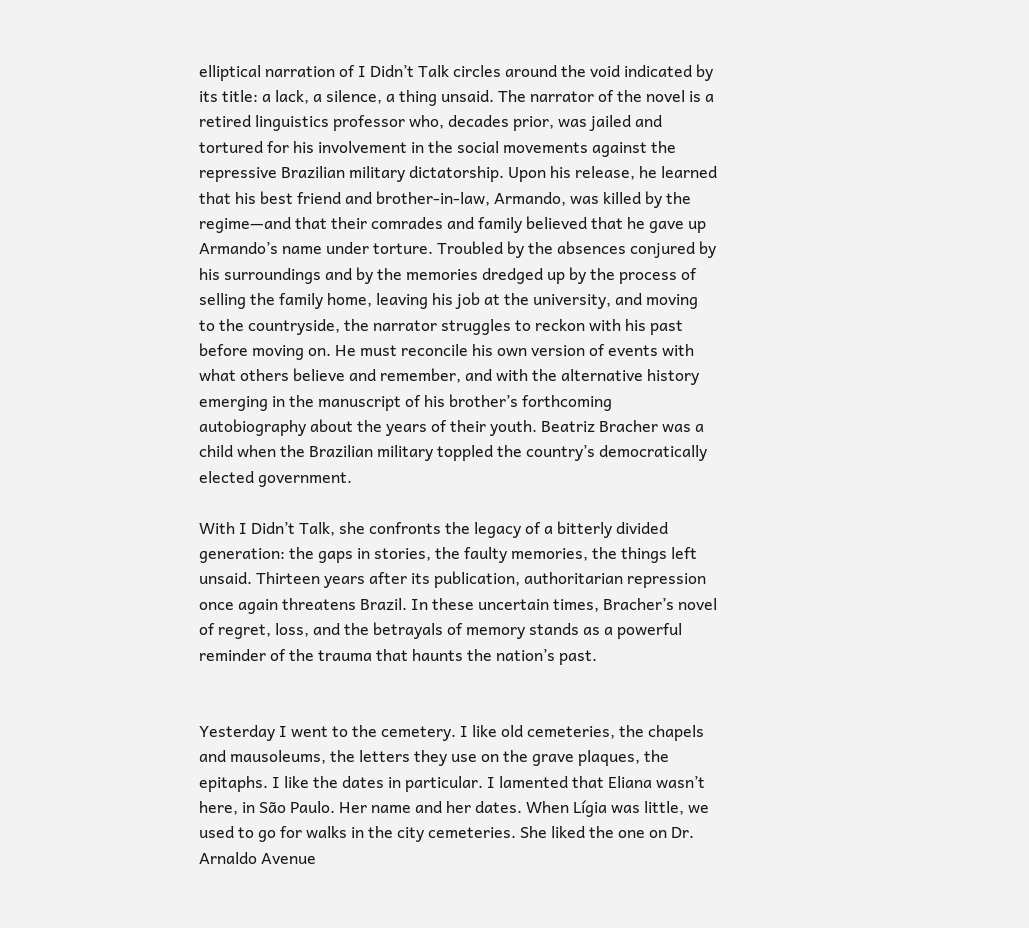elliptical narration of I Didn’t Talk circles around the void indicated by its title: a lack, a silence, a thing unsaid. The narrator of the novel is a retired linguistics professor who, decades prior, was jailed and tortured for his involvement in the social movements against the repressive Brazilian military dictatorship. Upon his release, he learned that his best friend and brother-in-law, Armando, was killed by the regime—and that their comrades and family believed that he gave up Armando’s name under torture. Troubled by the absences conjured by his surroundings and by the memories dredged up by the process of selling the family home, leaving his job at the university, and moving to the countryside, the narrator struggles to reckon with his past before moving on. He must reconcile his own version of events with what others believe and remember, and with the alternative history emerging in the manuscript of his brother’s forthcoming autobiography about the years of their youth. Beatriz Bracher was a child when the Brazilian military toppled the country’s democratically elected government.

With I Didn’t Talk, she confronts the legacy of a bitterly divided generation: the gaps in stories, the faulty memories, the things left unsaid. Thirteen years after its publication, authoritarian repression once again threatens Brazil. In these uncertain times, Bracher’s novel of regret, loss, and the betrayals of memory stands as a powerful reminder of the trauma that haunts the nation’s past.


Yesterday I went to the cemetery. I like old cemeteries, the chapels and mausoleums, the letters they use on the grave plaques, the epitaphs. I like the dates in particular. I lamented that Eliana wasn’t here, in São Paulo. Her name and her dates. When Lígia was little, we used to go for walks in the city cemeteries. She liked the one on Dr. Arnaldo Avenue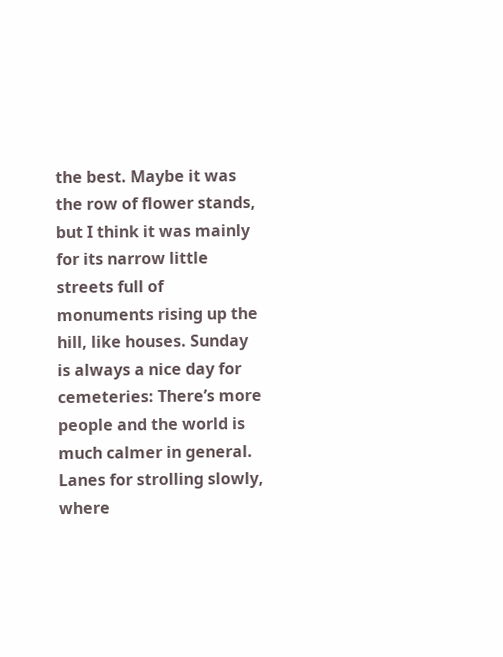the best. Maybe it was the row of flower stands, but I think it was mainly for its narrow little streets full of monuments rising up the hill, like houses. Sunday is always a nice day for cemeteries: There’s more people and the world is much calmer in general. Lanes for strolling slowly, where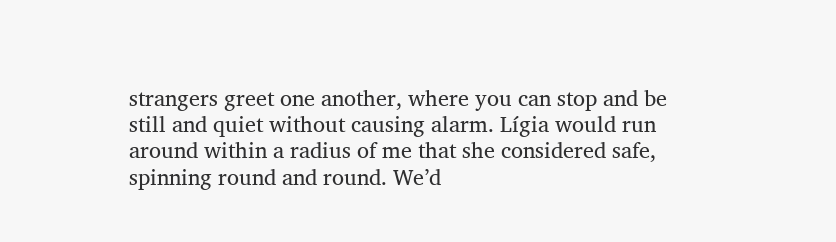strangers greet one another, where you can stop and be still and quiet without causing alarm. Lígia would run around within a radius of me that she considered safe, spinning round and round. We’d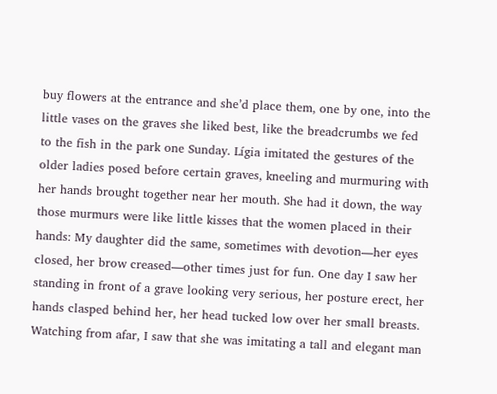buy flowers at the entrance and she’d place them, one by one, into the little vases on the graves she liked best, like the breadcrumbs we fed to the fish in the park one Sunday. Lígia imitated the gestures of the older ladies posed before certain graves, kneeling and murmuring with her hands brought together near her mouth. She had it down, the way those murmurs were like little kisses that the women placed in their hands: My daughter did the same, sometimes with devotion—her eyes closed, her brow creased—other times just for fun. One day I saw her standing in front of a grave looking very serious, her posture erect, her hands clasped behind her, her head tucked low over her small breasts. Watching from afar, I saw that she was imitating a tall and elegant man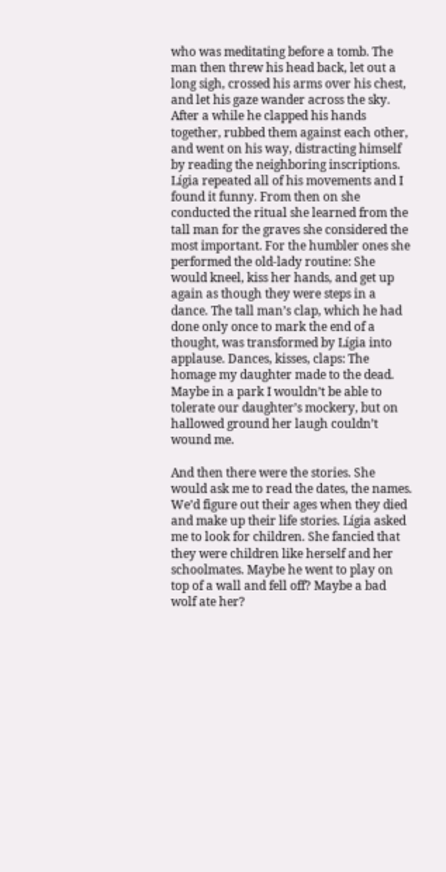who was meditating before a tomb. The man then threw his head back, let out a long sigh, crossed his arms over his chest, and let his gaze wander across the sky. After a while he clapped his hands together, rubbed them against each other, and went on his way, distracting himself by reading the neighboring inscriptions. Lígia repeated all of his movements and I found it funny. From then on she conducted the ritual she learned from the tall man for the graves she considered the most important. For the humbler ones she performed the old-lady routine: She would kneel, kiss her hands, and get up again as though they were steps in a dance. The tall man’s clap, which he had done only once to mark the end of a thought, was transformed by Lígia into applause. Dances, kisses, claps: The homage my daughter made to the dead. Maybe in a park I wouldn’t be able to tolerate our daughter’s mockery, but on hallowed ground her laugh couldn’t wound me.

And then there were the stories. She would ask me to read the dates, the names. We’d figure out their ages when they died and make up their life stories. Lígia asked me to look for children. She fancied that they were children like herself and her schoolmates. Maybe he went to play on top of a wall and fell off? Maybe a bad wolf ate her?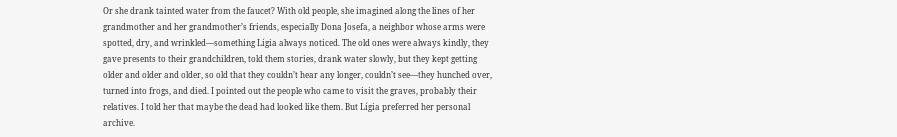Or she drank tainted water from the faucet? With old people, she imagined along the lines of her grandmother and her grandmother’s friends, especially Dona Josefa, a neighbor whose arms were spotted, dry, and wrinkled—something Lígia always noticed. The old ones were always kindly, they gave presents to their grandchildren, told them stories, drank water slowly, but they kept getting older and older and older, so old that they couldn’t hear any longer, couldn’t see—they hunched over, turned into frogs, and died. I pointed out the people who came to visit the graves, probably their relatives. I told her that maybe the dead had looked like them. But Lígia preferred her personal archive.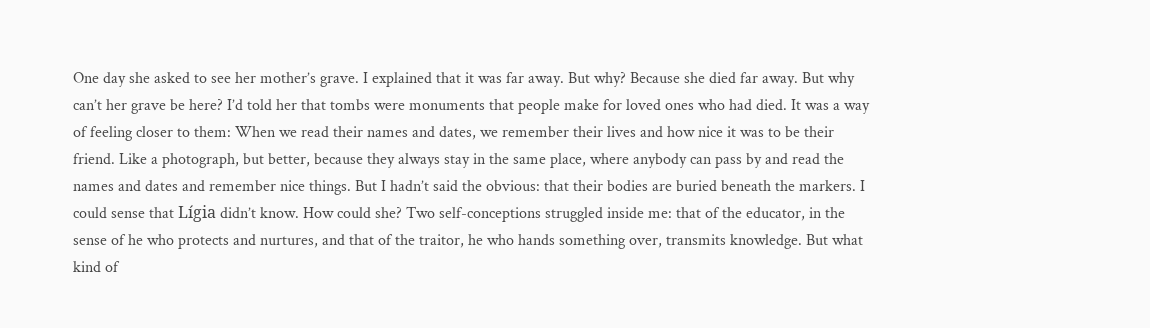One day she asked to see her mother’s grave. I explained that it was far away. But why? Because she died far away. But why can’t her grave be here? I’d told her that tombs were monuments that people make for loved ones who had died. It was a way of feeling closer to them: When we read their names and dates, we remember their lives and how nice it was to be their friend. Like a photograph, but better, because they always stay in the same place, where anybody can pass by and read the names and dates and remember nice things. But I hadn’t said the obvious: that their bodies are buried beneath the markers. I could sense that Lígia didn’t know. How could she? Two self-conceptions struggled inside me: that of the educator, in the sense of he who protects and nurtures, and that of the traitor, he who hands something over, transmits knowledge. But what kind of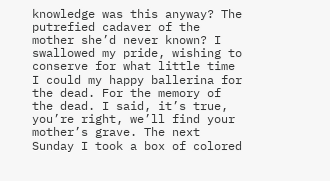knowledge was this anyway? The putrefied cadaver of the mother she’d never known? I swallowed my pride, wishing to conserve for what little time I could my happy ballerina for the dead. For the memory of the dead. I said, it’s true, you’re right, we’ll find your mother’s grave. The next Sunday I took a box of colored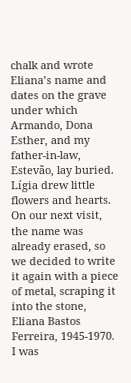chalk and wrote Eliana’s name and dates on the grave under which Armando, Dona Esther, and my father-in-law, Estevão, lay buried. Lígia drew little flowers and hearts. On our next visit, the name was already erased, so we decided to write it again with a piece of metal, scraping it into the stone, Eliana Bastos Ferreira, 1945-1970. I was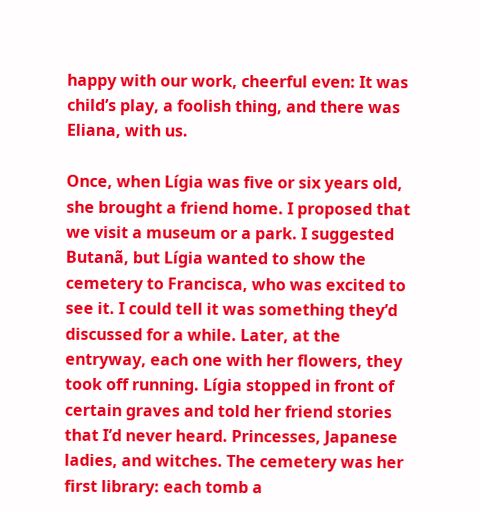happy with our work, cheerful even: It was child’s play, a foolish thing, and there was Eliana, with us.

Once, when Lígia was five or six years old, she brought a friend home. I proposed that we visit a museum or a park. I suggested Butanã, but Lígia wanted to show the cemetery to Francisca, who was excited to see it. I could tell it was something they’d discussed for a while. Later, at the entryway, each one with her flowers, they took off running. Lígia stopped in front of certain graves and told her friend stories that I’d never heard. Princesses, Japanese ladies, and witches. The cemetery was her first library: each tomb a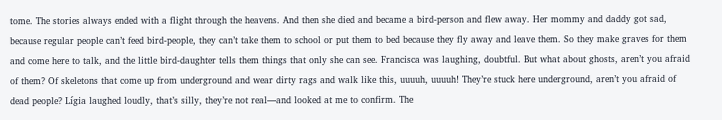tome. The stories always ended with a flight through the heavens. And then she died and became a bird-person and flew away. Her mommy and daddy got sad, because regular people can’t feed bird-people, they can’t take them to school or put them to bed because they fly away and leave them. So they make graves for them and come here to talk, and the little bird-daughter tells them things that only she can see. Francisca was laughing, doubtful. But what about ghosts, aren’t you afraid of them? Of skeletons that come up from underground and wear dirty rags and walk like this, uuuuh, uuuuh! They’re stuck here underground, aren’t you afraid of dead people? Lígia laughed loudly, that’s silly, they’re not real—and looked at me to confirm. The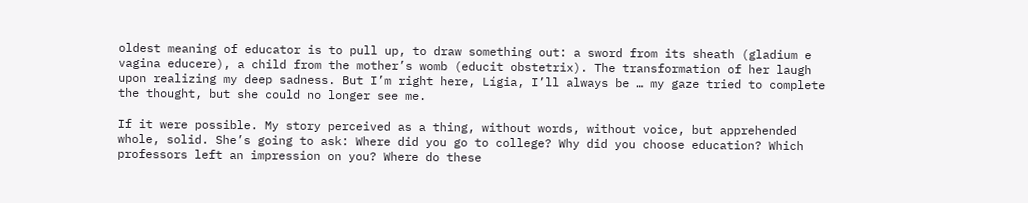oldest meaning of educator is to pull up, to draw something out: a sword from its sheath (gladium e vagina educere), a child from the mother’s womb (educit obstetrix). The transformation of her laugh upon realizing my deep sadness. But I’m right here, Lígia, I’ll always be … my gaze tried to complete the thought, but she could no longer see me.

If it were possible. My story perceived as a thing, without words, without voice, but apprehended whole, solid. She’s going to ask: Where did you go to college? Why did you choose education? Which professors left an impression on you? Where do these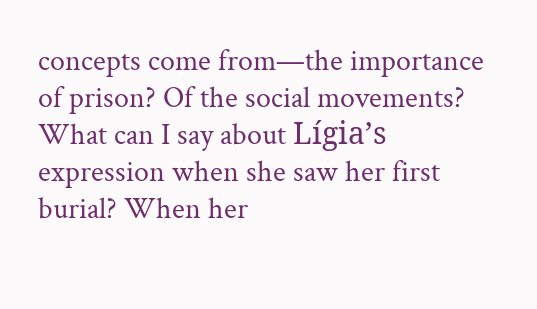concepts come from—the importance of prison? Of the social movements? What can I say about Lígia’s expression when she saw her first burial? When her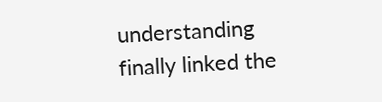understanding finally linked the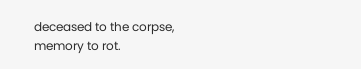deceased to the corpse, memory to rot.